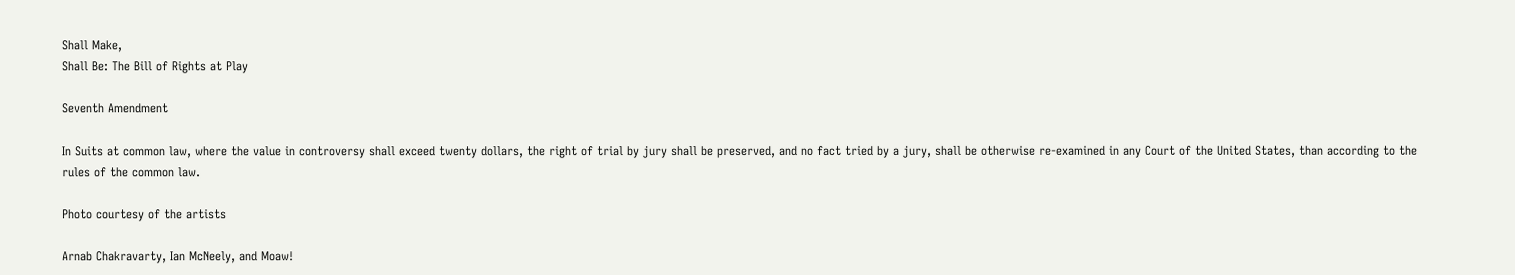Shall Make,
Shall Be: The Bill of Rights at Play

Seventh Amendment

In Suits at common law, where the value in controversy shall exceed twenty dollars, the right of trial by jury shall be preserved, and no fact tried by a jury, shall be otherwise re-examined in any Court of the United States, than according to the rules of the common law.

Photo courtesy of the artists

Arnab Chakravarty, Ian McNeely, and Moaw!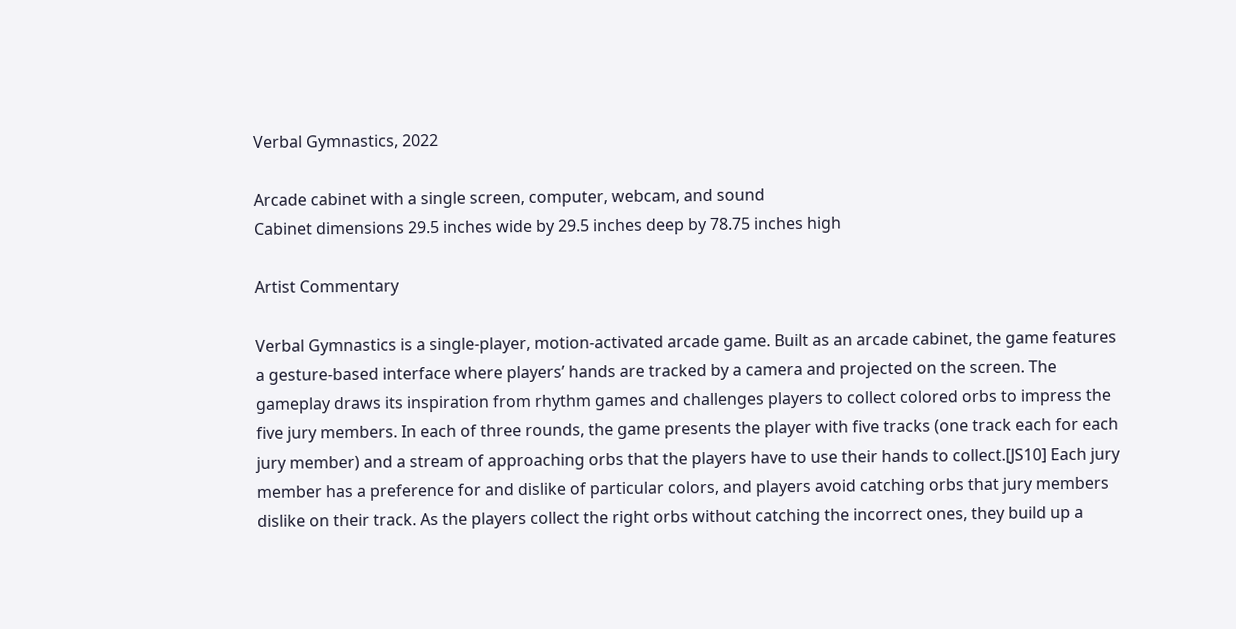Verbal Gymnastics, 2022

Arcade cabinet with a single screen, computer, webcam, and sound
Cabinet dimensions 29.5 inches wide by 29.5 inches deep by 78.75 inches high

Artist Commentary

Verbal Gymnastics is a single-player, motion-activated arcade game. Built as an arcade cabinet, the game features a gesture-based interface where players’ hands are tracked by a camera and projected on the screen. The gameplay draws its inspiration from rhythm games and challenges players to collect colored orbs to impress the five jury members. In each of three rounds, the game presents the player with five tracks (one track each for each jury member) and a stream of approaching orbs that the players have to use their hands to collect.[JS10] Each jury member has a preference for and dislike of particular colors, and players avoid catching orbs that jury members dislike on their track. As the players collect the right orbs without catching the incorrect ones, they build up a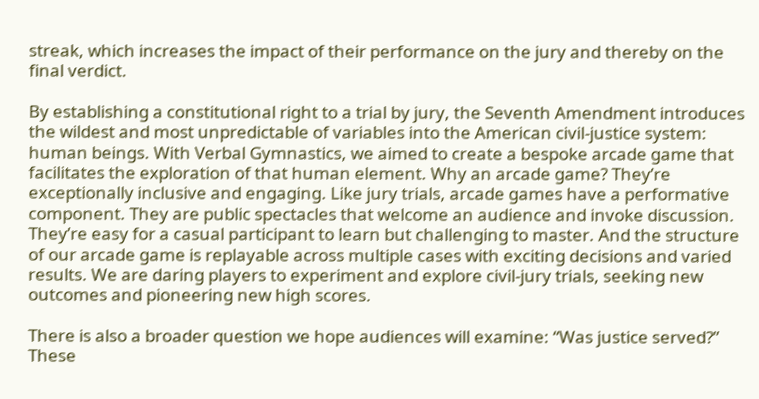streak, which increases the impact of their performance on the jury and thereby on the final verdict.

By establishing a constitutional right to a trial by jury, the Seventh Amendment introduces the wildest and most unpredictable of variables into the American civil-justice system: human beings. With Verbal Gymnastics, we aimed to create a bespoke arcade game that facilitates the exploration of that human element. Why an arcade game? They’re exceptionally inclusive and engaging. Like jury trials, arcade games have a performative component. They are public spectacles that welcome an audience and invoke discussion. They’re easy for a casual participant to learn but challenging to master. And the structure of our arcade game is replayable across multiple cases with exciting decisions and varied results. We are daring players to experiment and explore civil-jury trials, seeking new outcomes and pioneering new high scores.

There is also a broader question we hope audiences will examine: “Was justice served?” These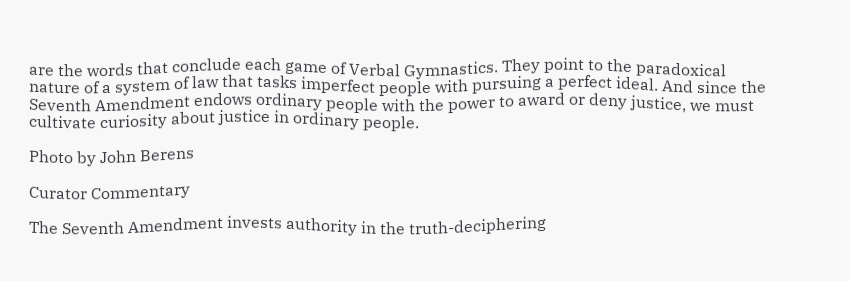are the words that conclude each game of Verbal Gymnastics. They point to the paradoxical nature of a system of law that tasks imperfect people with pursuing a perfect ideal. And since the Seventh Amendment endows ordinary people with the power to award or deny justice, we must cultivate curiosity about justice in ordinary people.

Photo by John Berens

Curator Commentary

The Seventh Amendment invests authority in the truth-deciphering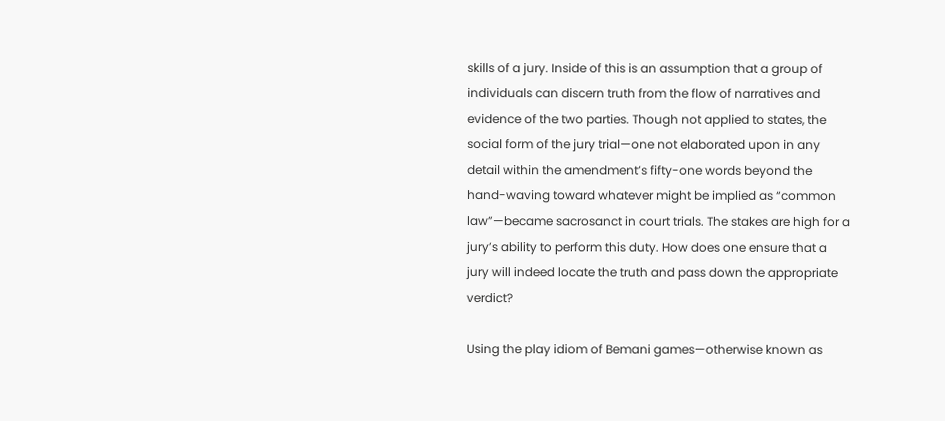skills of a jury. Inside of this is an assumption that a group of individuals can discern truth from the flow of narratives and evidence of the two parties. Though not applied to states, the social form of the jury trial—one not elaborated upon in any detail within the amendment’s fifty-one words beyond the hand-waving toward whatever might be implied as “common law”—became sacrosanct in court trials. The stakes are high for a jury’s ability to perform this duty. How does one ensure that a jury will indeed locate the truth and pass down the appropriate verdict?

Using the play idiom of Bemani games—otherwise known as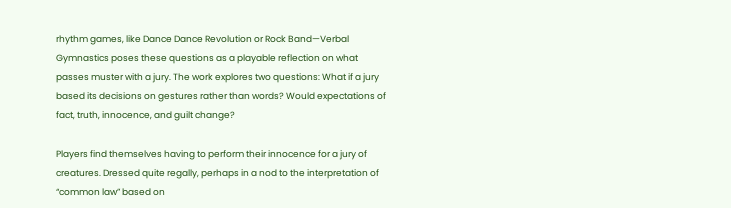rhythm games, like Dance Dance Revolution or Rock Band—Verbal Gymnastics poses these questions as a playable reflection on what passes muster with a jury. The work explores two questions: What if a jury based its decisions on gestures rather than words? Would expectations of fact, truth, innocence, and guilt change?

Players find themselves having to perform their innocence for a jury of creatures. Dressed quite regally, perhaps in a nod to the interpretation of “common law” based on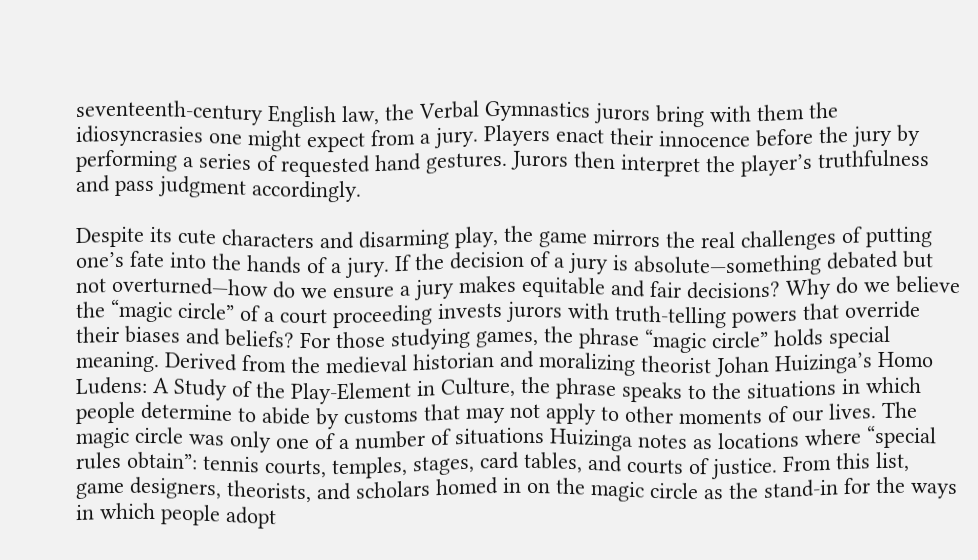seventeenth-century English law, the Verbal Gymnastics jurors bring with them the idiosyncrasies one might expect from a jury. Players enact their innocence before the jury by performing a series of requested hand gestures. Jurors then interpret the player’s truthfulness and pass judgment accordingly.

Despite its cute characters and disarming play, the game mirrors the real challenges of putting one’s fate into the hands of a jury. If the decision of a jury is absolute—something debated but not overturned—how do we ensure a jury makes equitable and fair decisions? Why do we believe the “magic circle” of a court proceeding invests jurors with truth-telling powers that override their biases and beliefs? For those studying games, the phrase “magic circle” holds special meaning. Derived from the medieval historian and moralizing theorist Johan Huizinga’s Homo Ludens: A Study of the Play-Element in Culture, the phrase speaks to the situations in which people determine to abide by customs that may not apply to other moments of our lives. The magic circle was only one of a number of situations Huizinga notes as locations where “special rules obtain”: tennis courts, temples, stages, card tables, and courts of justice. From this list, game designers, theorists, and scholars homed in on the magic circle as the stand-in for the ways in which people adopt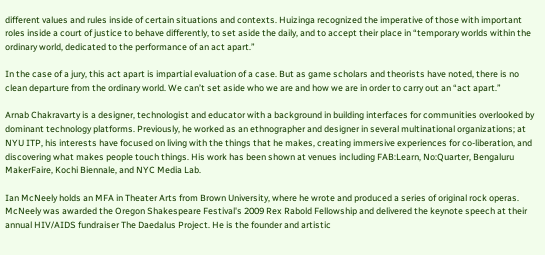different values and rules inside of certain situations and contexts. Huizinga recognized the imperative of those with important roles inside a court of justice to behave differently, to set aside the daily, and to accept their place in “temporary worlds within the ordinary world, dedicated to the performance of an act apart.”

In the case of a jury, this act apart is impartial evaluation of a case. But as game scholars and theorists have noted, there is no clean departure from the ordinary world. We can’t set aside who we are and how we are in order to carry out an “act apart.”

Arnab Chakravarty is a designer, technologist and educator with a background in building interfaces for communities overlooked by dominant technology platforms. Previously, he worked as an ethnographer and designer in several multinational organizations; at NYU ITP, his interests have focused on living with the things that he makes, creating immersive experiences for co-liberation, and discovering what makes people touch things. His work has been shown at venues including FAB:Learn, No:Quarter, Bengaluru MakerFaire, Kochi Biennale, and NYC Media Lab.

Ian McNeely holds an MFA in Theater Arts from Brown University, where he wrote and produced a series of original rock operas. McNeely was awarded the Oregon Shakespeare Festival's 2009 Rex Rabold Fellowship and delivered the keynote speech at their annual HIV/AIDS fundraiser The Daedalus Project. He is the founder and artistic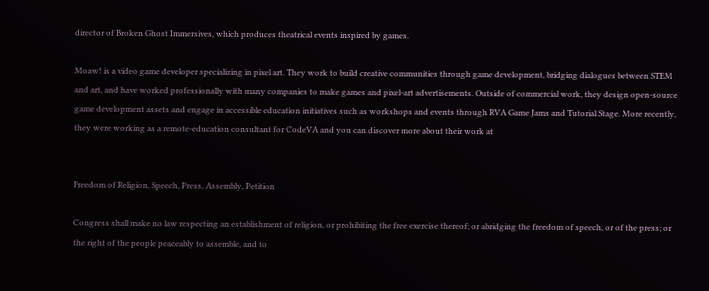director of Broken Ghost Immersives, which produces theatrical events inspired by games.

Moaw! is a video game developer specializing in pixel art. They work to build creative communities through game development, bridging dialogues between STEM and art, and have worked professionally with many companies to make games and pixel-art advertisements. Outside of commercial work, they design open-source game development assets and engage in accessible education initiatives such as workshops and events through RVA Game Jams and Tutorial Stage. More recently, they were working as a remote-education consultant for CodeVA and you can discover more about their work at


Freedom of Religion, Speech, Press, Assembly, Petition

Congress shall make no law respecting an establishment of religion, or prohibiting the free exercise thereof; or abridging the freedom of speech, or of the press; or the right of the people peaceably to assemble, and to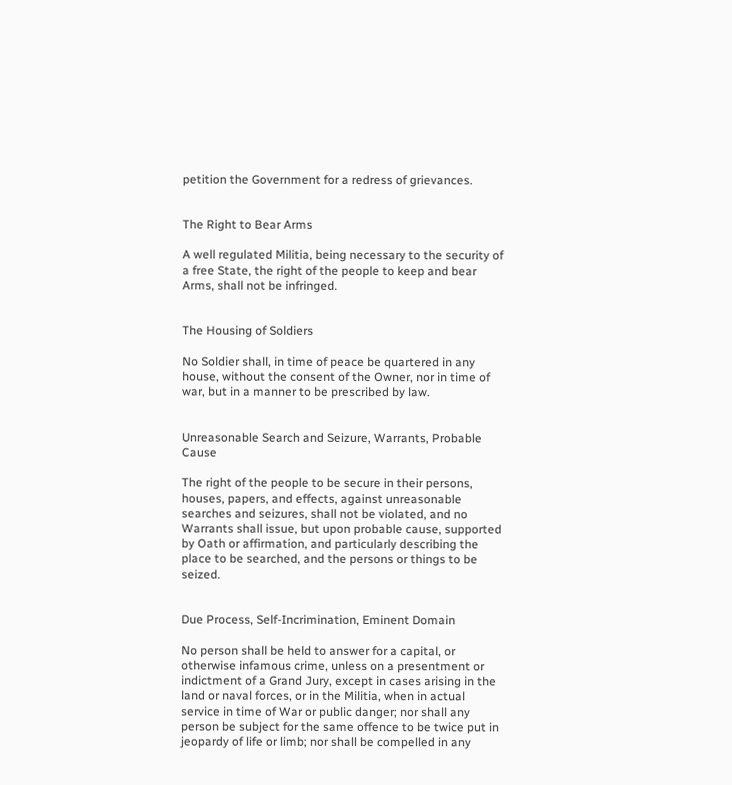petition the Government for a redress of grievances.


The Right to Bear Arms

A well regulated Militia, being necessary to the security of a free State, the right of the people to keep and bear Arms, shall not be infringed.


The Housing of Soldiers

No Soldier shall, in time of peace be quartered in any house, without the consent of the Owner, nor in time of war, but in a manner to be prescribed by law.


Unreasonable Search and Seizure, Warrants, Probable Cause

The right of the people to be secure in their persons, houses, papers, and effects, against unreasonable searches and seizures, shall not be violated, and no Warrants shall issue, but upon probable cause, supported by Oath or affirmation, and particularly describing the place to be searched, and the persons or things to be seized.


Due Process, Self-Incrimination, Eminent Domain

No person shall be held to answer for a capital, or otherwise infamous crime, unless on a presentment or indictment of a Grand Jury, except in cases arising in the land or naval forces, or in the Militia, when in actual service in time of War or public danger; nor shall any person be subject for the same offence to be twice put in jeopardy of life or limb; nor shall be compelled in any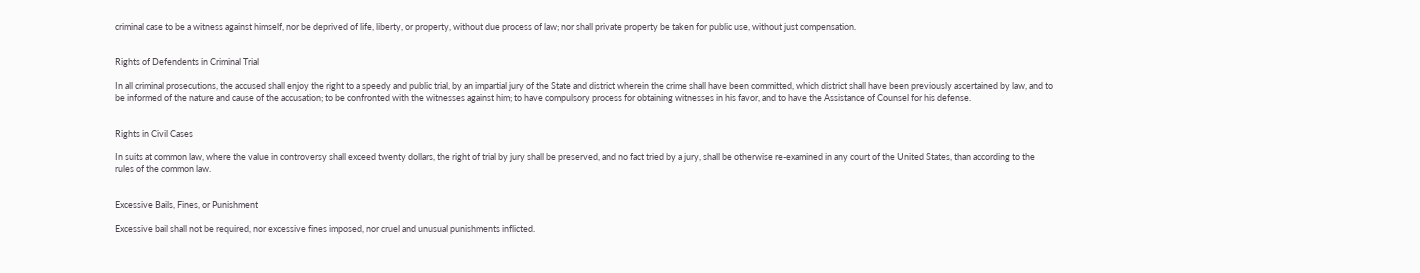criminal case to be a witness against himself, nor be deprived of life, liberty, or property, without due process of law; nor shall private property be taken for public use, without just compensation.


Rights of Defendents in Criminal Trial

In all criminal prosecutions, the accused shall enjoy the right to a speedy and public trial, by an impartial jury of the State and district wherein the crime shall have been committed, which district shall have been previously ascertained by law, and to be informed of the nature and cause of the accusation; to be confronted with the witnesses against him; to have compulsory process for obtaining witnesses in his favor, and to have the Assistance of Counsel for his defense.


Rights in Civil Cases

In suits at common law, where the value in controversy shall exceed twenty dollars, the right of trial by jury shall be preserved, and no fact tried by a jury, shall be otherwise re-examined in any court of the United States, than according to the rules of the common law.


Excessive Bails, Fines, or Punishment

Excessive bail shall not be required, nor excessive fines imposed, nor cruel and unusual punishments inflicted.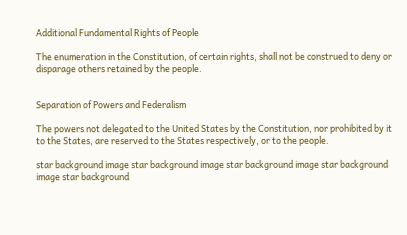Additional Fundamental Rights of People

The enumeration in the Constitution, of certain rights, shall not be construed to deny or disparage others retained by the people.


Separation of Powers and Federalism

The powers not delegated to the United States by the Constitution, nor prohibited by it to the States, are reserved to the States respectively, or to the people.

star background image star background image star background image star background image star background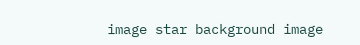image star background image